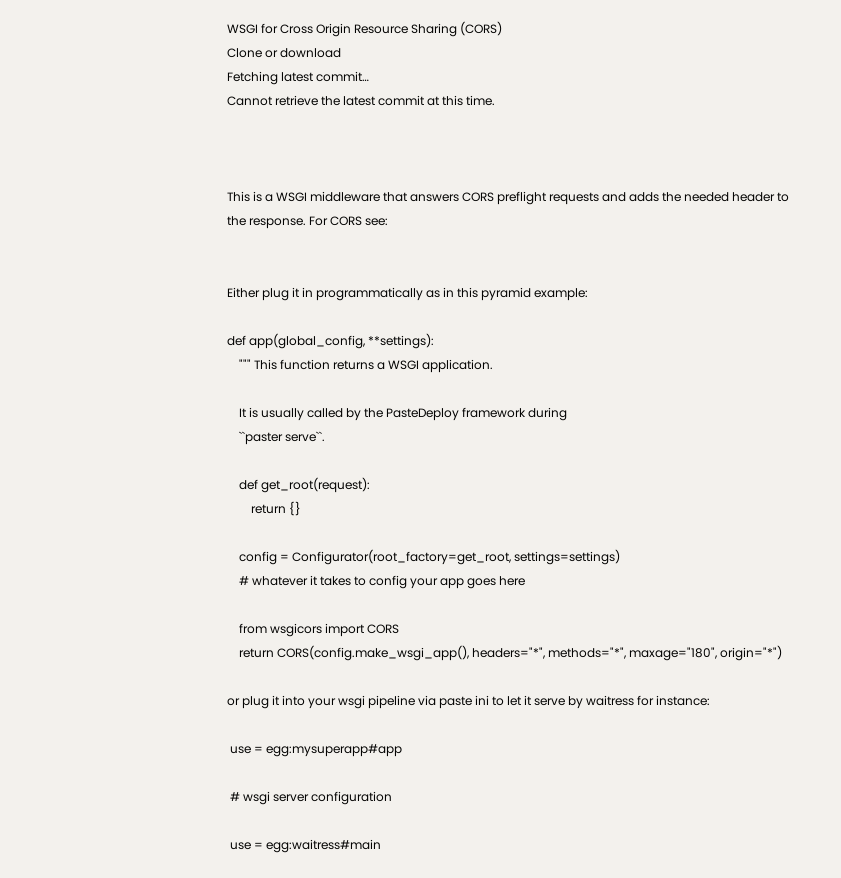WSGI for Cross Origin Resource Sharing (CORS)
Clone or download
Fetching latest commit…
Cannot retrieve the latest commit at this time.



This is a WSGI middleware that answers CORS preflight requests and adds the needed header to the response. For CORS see:


Either plug it in programmatically as in this pyramid example:

def app(global_config, **settings):
    """ This function returns a WSGI application.

    It is usually called by the PasteDeploy framework during
    ``paster serve``.

    def get_root(request):
        return {}

    config = Configurator(root_factory=get_root, settings=settings)
    # whatever it takes to config your app goes here

    from wsgicors import CORS
    return CORS(config.make_wsgi_app(), headers="*", methods="*", maxage="180", origin="*")

or plug it into your wsgi pipeline via paste ini to let it serve by waitress for instance:

 use = egg:mysuperapp#app

 # wsgi server configuration

 use = egg:waitress#main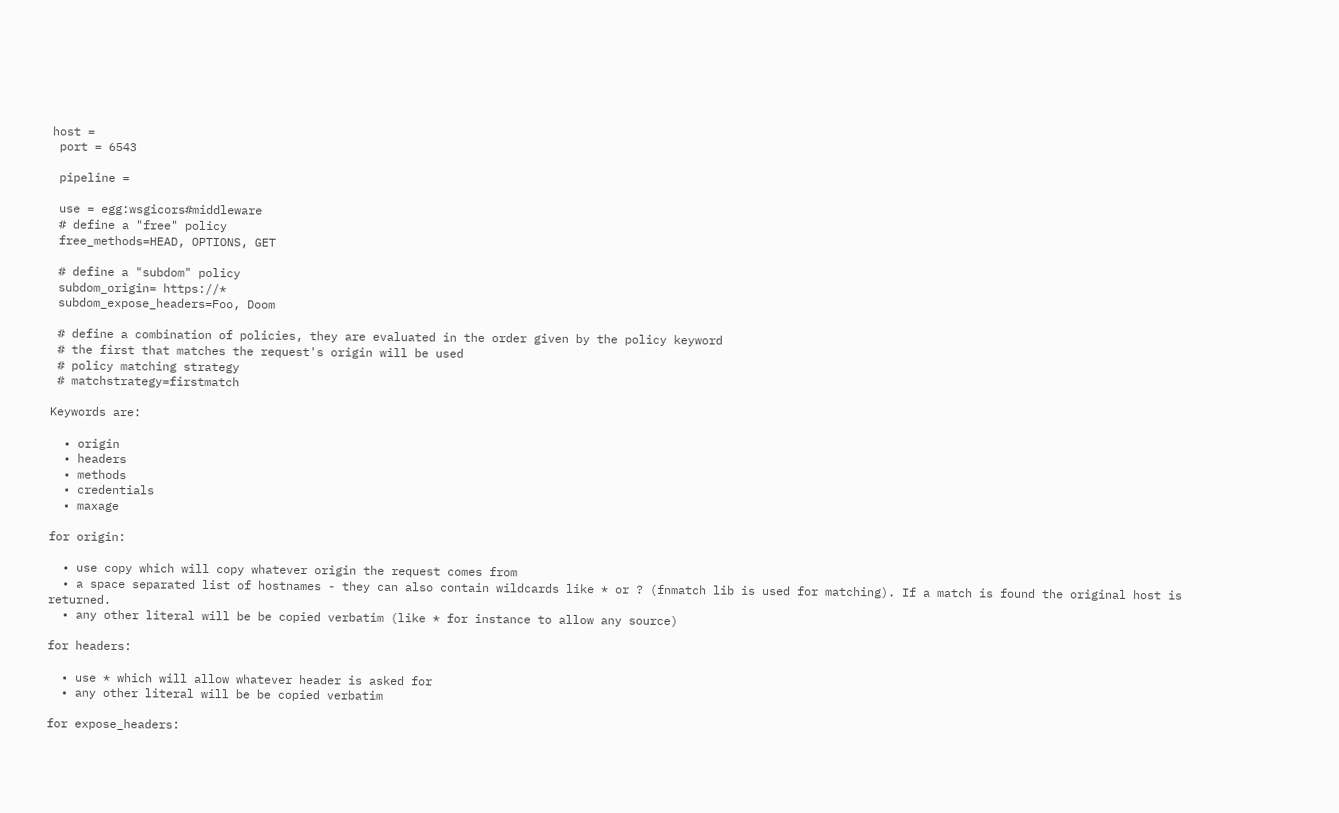host =
 port = 6543

 pipeline =

 use = egg:wsgicors#middleware
 # define a "free" policy
 free_methods=HEAD, OPTIONS, GET

 # define a "subdom" policy
 subdom_origin= https://*
 subdom_expose_headers=Foo, Doom

 # define a combination of policies, they are evaluated in the order given by the policy keyword
 # the first that matches the request's origin will be used
 # policy matching strategy
 # matchstrategy=firstmatch

Keywords are:

  • origin
  • headers
  • methods
  • credentials
  • maxage

for origin:

  • use copy which will copy whatever origin the request comes from
  • a space separated list of hostnames - they can also contain wildcards like * or ? (fnmatch lib is used for matching). If a match is found the original host is returned.
  • any other literal will be be copied verbatim (like * for instance to allow any source)

for headers:

  • use * which will allow whatever header is asked for
  • any other literal will be be copied verbatim

for expose_headers: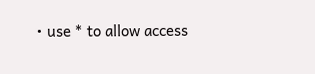• use * to allow access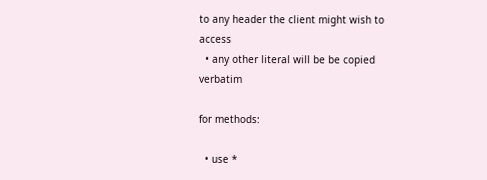to any header the client might wish to access
  • any other literal will be be copied verbatim

for methods:

  • use *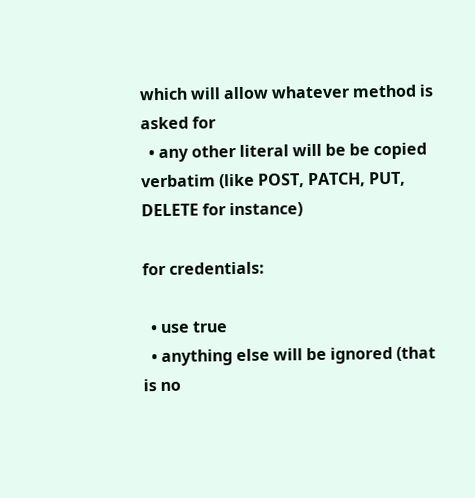which will allow whatever method is asked for
  • any other literal will be be copied verbatim (like POST, PATCH, PUT, DELETE for instance)

for credentials:

  • use true
  • anything else will be ignored (that is no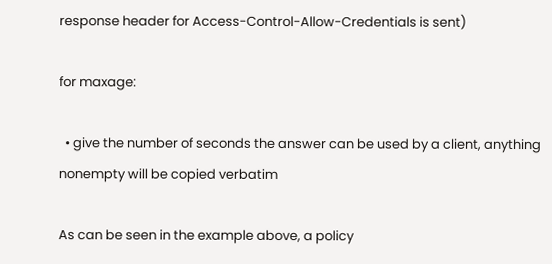response header for Access-Control-Allow-Credentials is sent)

for maxage:

  • give the number of seconds the answer can be used by a client, anything nonempty will be copied verbatim

As can be seen in the example above, a policy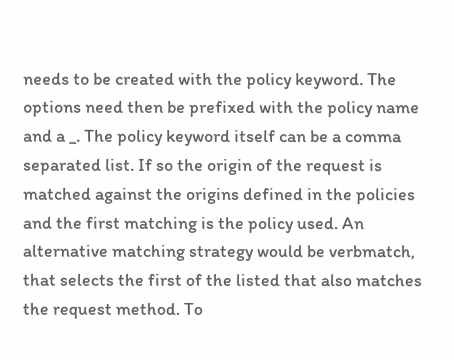needs to be created with the policy keyword. The options need then be prefixed with the policy name and a _. The policy keyword itself can be a comma separated list. If so the origin of the request is matched against the origins defined in the policies and the first matching is the policy used. An alternative matching strategy would be verbmatch, that selects the first of the listed that also matches the request method. To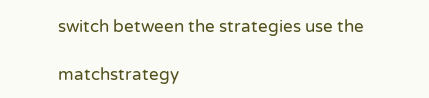switch between the strategies use the

matchstrategy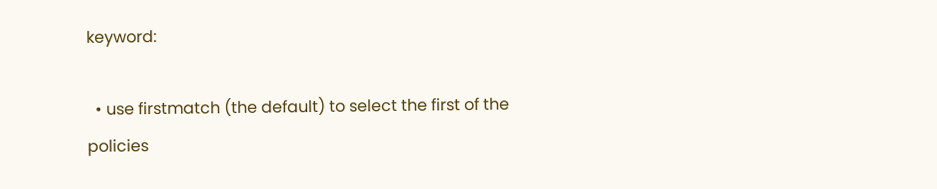keyword:

  • use firstmatch (the default) to select the first of the policies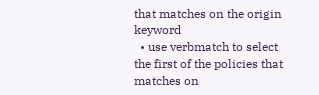that matches on the origin keyword
  • use verbmatch to select the first of the policies that matches on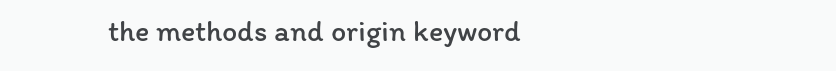the methods and origin keyword